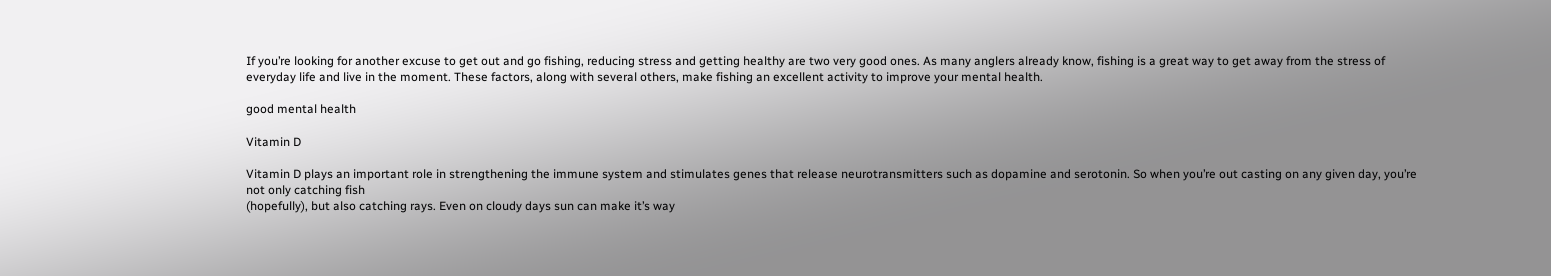If you’re looking for another excuse to get out and go fishing, reducing stress and getting healthy are two very good ones. As many anglers already know, fishing is a great way to get away from the stress of everyday life and live in the moment. These factors, along with several others, make fishing an excellent activity to improve your mental health.

good mental health

Vitamin D

Vitamin D plays an important role in strengthening the immune system and stimulates genes that release neurotransmitters such as dopamine and serotonin. So when you’re out casting on any given day, you’re not only catching fish
(hopefully), but also catching rays. Even on cloudy days sun can make it’s way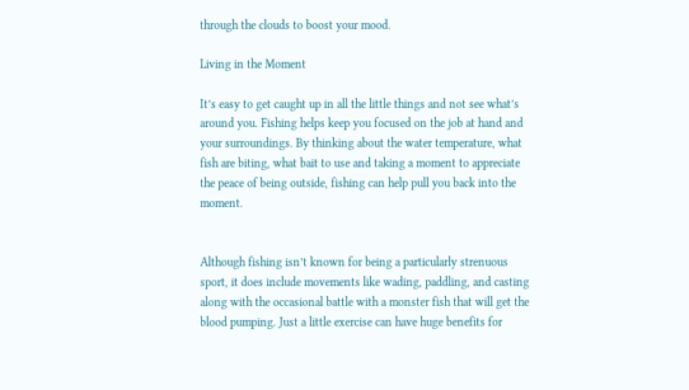through the clouds to boost your mood.

Living in the Moment

It’s easy to get caught up in all the little things and not see what’s around you. Fishing helps keep you focused on the job at hand and your surroundings. By thinking about the water temperature, what fish are biting, what bait to use and taking a moment to appreciate the peace of being outside, fishing can help pull you back into the moment.


Although fishing isn’t known for being a particularly strenuous sport, it does include movements like wading, paddling, and casting along with the occasional battle with a monster fish that will get the blood pumping. Just a little exercise can have huge benefits for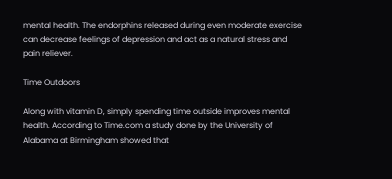mental health. The endorphins released during even moderate exercise can decrease feelings of depression and act as a natural stress and pain reliever.

Time Outdoors

Along with vitamin D, simply spending time outside improves mental health. According to Time.com a study done by the University of Alabama at Birmingham showed that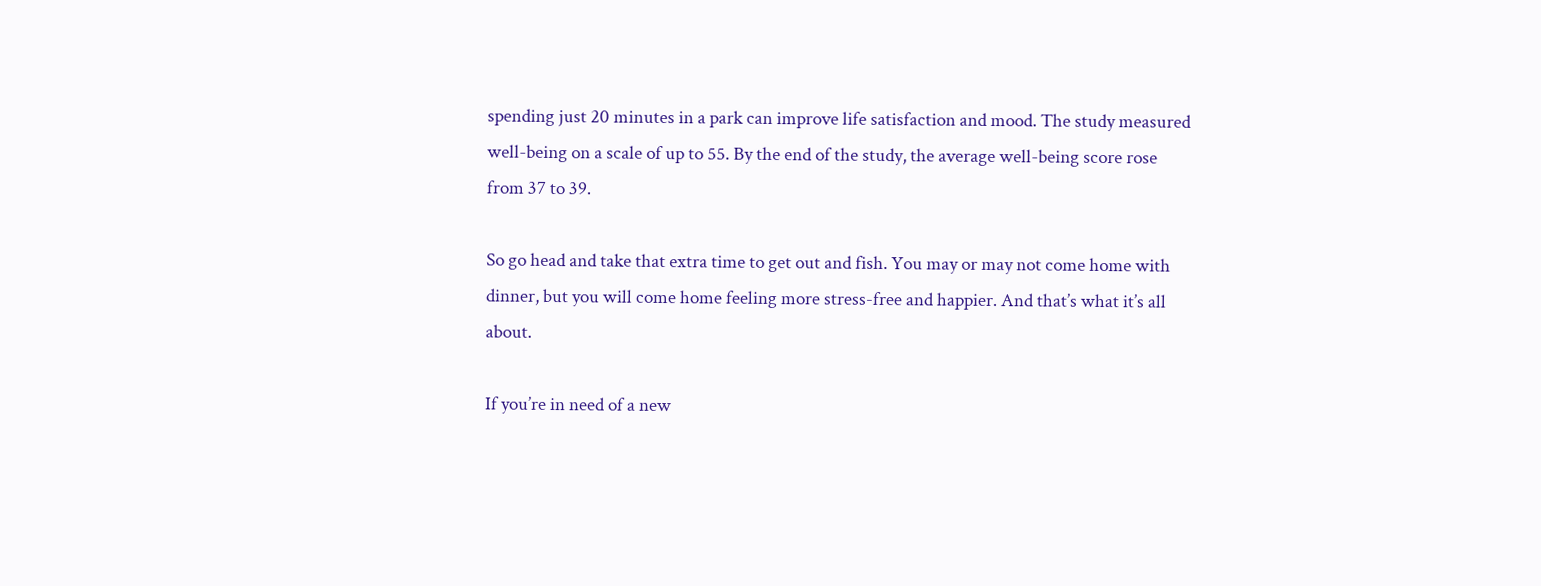spending just 20 minutes in a park can improve life satisfaction and mood. The study measured well-being on a scale of up to 55. By the end of the study, the average well-being score rose from 37 to 39.

So go head and take that extra time to get out and fish. You may or may not come home with dinner, but you will come home feeling more stress-free and happier. And that’s what it’s all about.

If you’re in need of a new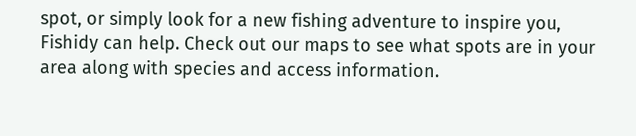spot, or simply look for a new fishing adventure to inspire you, Fishidy can help. Check out our maps to see what spots are in your area along with species and access information.